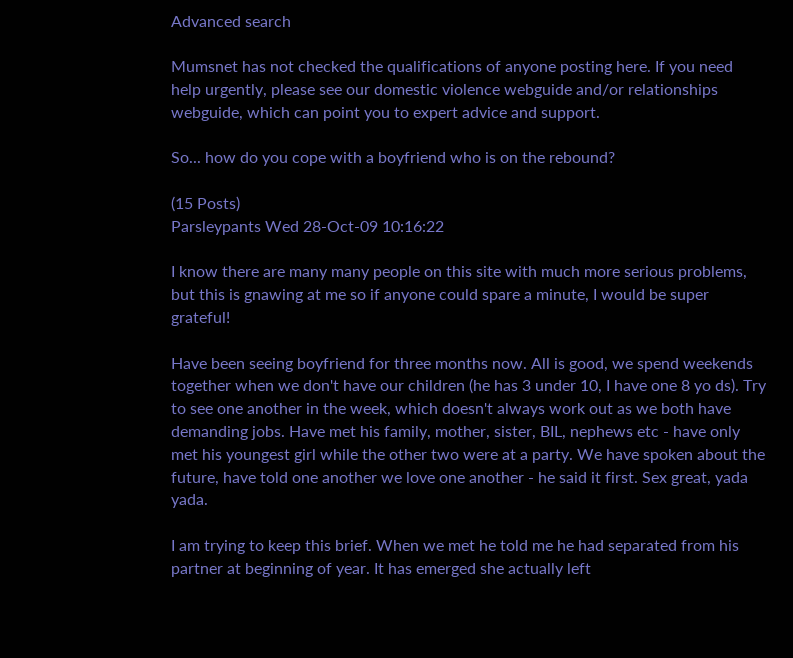Advanced search

Mumsnet has not checked the qualifications of anyone posting here. If you need help urgently, please see our domestic violence webguide and/or relationships webguide, which can point you to expert advice and support.

So... how do you cope with a boyfriend who is on the rebound?

(15 Posts)
Parsleypants Wed 28-Oct-09 10:16:22

I know there are many many people on this site with much more serious problems, but this is gnawing at me so if anyone could spare a minute, I would be super grateful!

Have been seeing boyfriend for three months now. All is good, we spend weekends together when we don't have our children (he has 3 under 10, I have one 8 yo ds). Try to see one another in the week, which doesn't always work out as we both have demanding jobs. Have met his family, mother, sister, BIL, nephews etc - have only met his youngest girl while the other two were at a party. We have spoken about the future, have told one another we love one another - he said it first. Sex great, yada yada.

I am trying to keep this brief. When we met he told me he had separated from his partner at beginning of year. It has emerged she actually left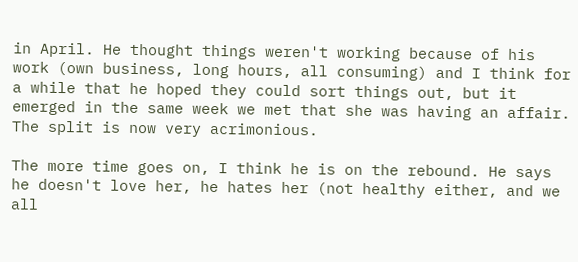in April. He thought things weren't working because of his work (own business, long hours, all consuming) and I think for a while that he hoped they could sort things out, but it emerged in the same week we met that she was having an affair. The split is now very acrimonious.

The more time goes on, I think he is on the rebound. He says he doesn't love her, he hates her (not healthy either, and we all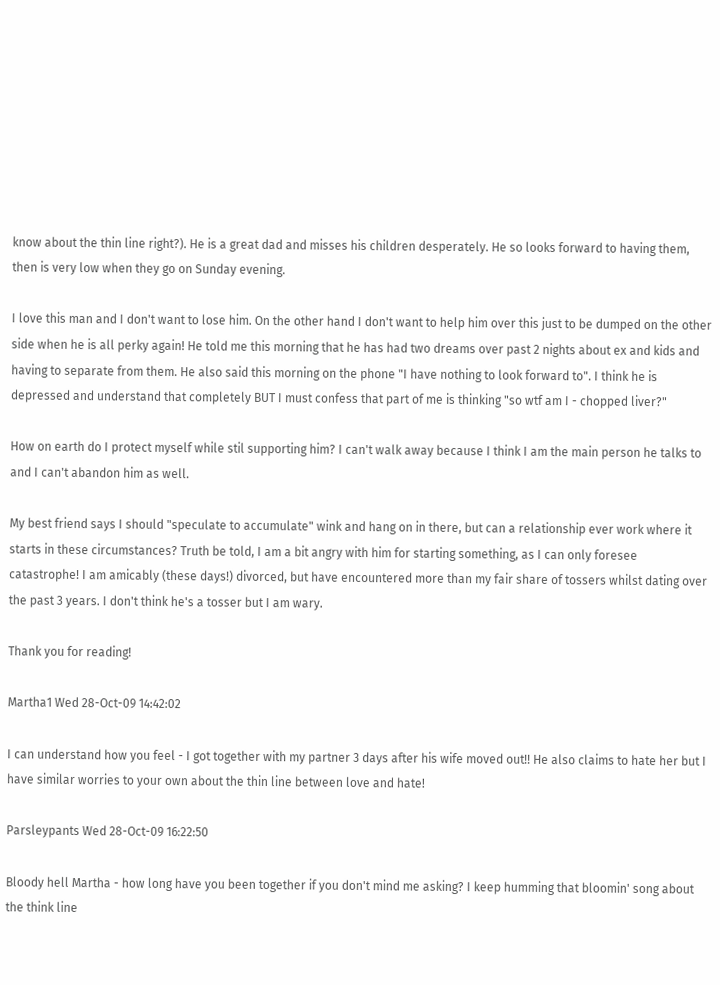know about the thin line right?). He is a great dad and misses his children desperately. He so looks forward to having them, then is very low when they go on Sunday evening.

I love this man and I don't want to lose him. On the other hand I don't want to help him over this just to be dumped on the other side when he is all perky again! He told me this morning that he has had two dreams over past 2 nights about ex and kids and having to separate from them. He also said this morning on the phone "I have nothing to look forward to". I think he is depressed and understand that completely BUT I must confess that part of me is thinking "so wtf am I - chopped liver?"

How on earth do I protect myself while stil supporting him? I can't walk away because I think I am the main person he talks to and I can't abandon him as well.

My best friend says I should "speculate to accumulate" wink and hang on in there, but can a relationship ever work where it starts in these circumstances? Truth be told, I am a bit angry with him for starting something, as I can only foresee catastrophe! I am amicably (these days!) divorced, but have encountered more than my fair share of tossers whilst dating over the past 3 years. I don't think he's a tosser but I am wary.

Thank you for reading!

Martha1 Wed 28-Oct-09 14:42:02

I can understand how you feel - I got together with my partner 3 days after his wife moved out!! He also claims to hate her but I have similar worries to your own about the thin line between love and hate!

Parsleypants Wed 28-Oct-09 16:22:50

Bloody hell Martha - how long have you been together if you don't mind me asking? I keep humming that bloomin' song about the think line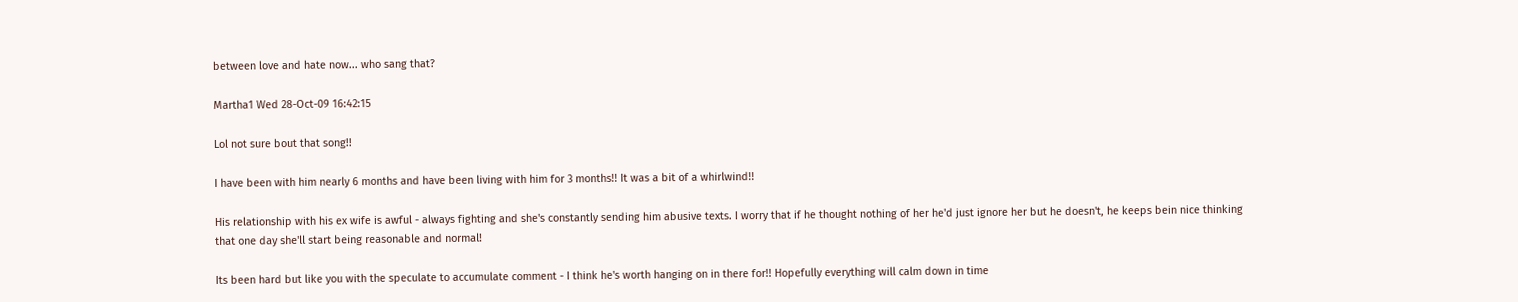between love and hate now... who sang that?

Martha1 Wed 28-Oct-09 16:42:15

Lol not sure bout that song!!

I have been with him nearly 6 months and have been living with him for 3 months!! It was a bit of a whirlwind!!

His relationship with his ex wife is awful - always fighting and she's constantly sending him abusive texts. I worry that if he thought nothing of her he'd just ignore her but he doesn't, he keeps bein nice thinking that one day she'll start being reasonable and normal!

Its been hard but like you with the speculate to accumulate comment - I think he's worth hanging on in there for!! Hopefully everything will calm down in time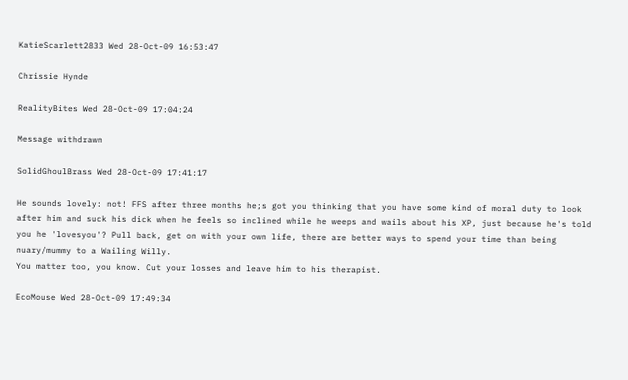KatieScarlett2833 Wed 28-Oct-09 16:53:47

Chrissie Hynde

RealityBites Wed 28-Oct-09 17:04:24

Message withdrawn

SolidGhoulBrass Wed 28-Oct-09 17:41:17

He sounds lovely: not! FFS after three months he;s got you thinking that you have some kind of moral duty to look after him and suck his dick when he feels so inclined while he weeps and wails about his XP, just because he's told you he 'lovesyou'? Pull back, get on with your own life, there are better ways to spend your time than being nuary/mummy to a Wailing Willy.
You matter too, you know. Cut your losses and leave him to his therapist.

EcoMouse Wed 28-Oct-09 17:49:34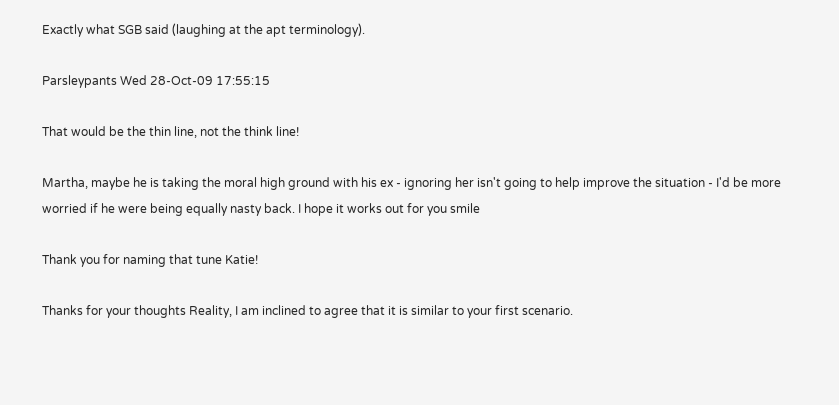Exactly what SGB said (laughing at the apt terminology).

Parsleypants Wed 28-Oct-09 17:55:15

That would be the thin line, not the think line!

Martha, maybe he is taking the moral high ground with his ex - ignoring her isn't going to help improve the situation - I'd be more worried if he were being equally nasty back. I hope it works out for you smile

Thank you for naming that tune Katie!

Thanks for your thoughts Reality, I am inclined to agree that it is similar to your first scenario.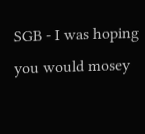SGB - I was hoping you would mosey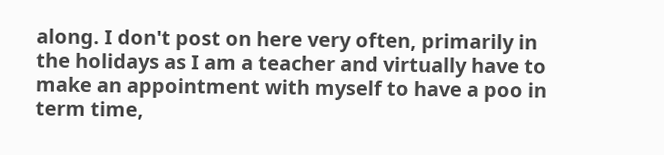along. I don't post on here very often, primarily in the holidays as I am a teacher and virtually have to make an appointment with myself to have a poo in term time,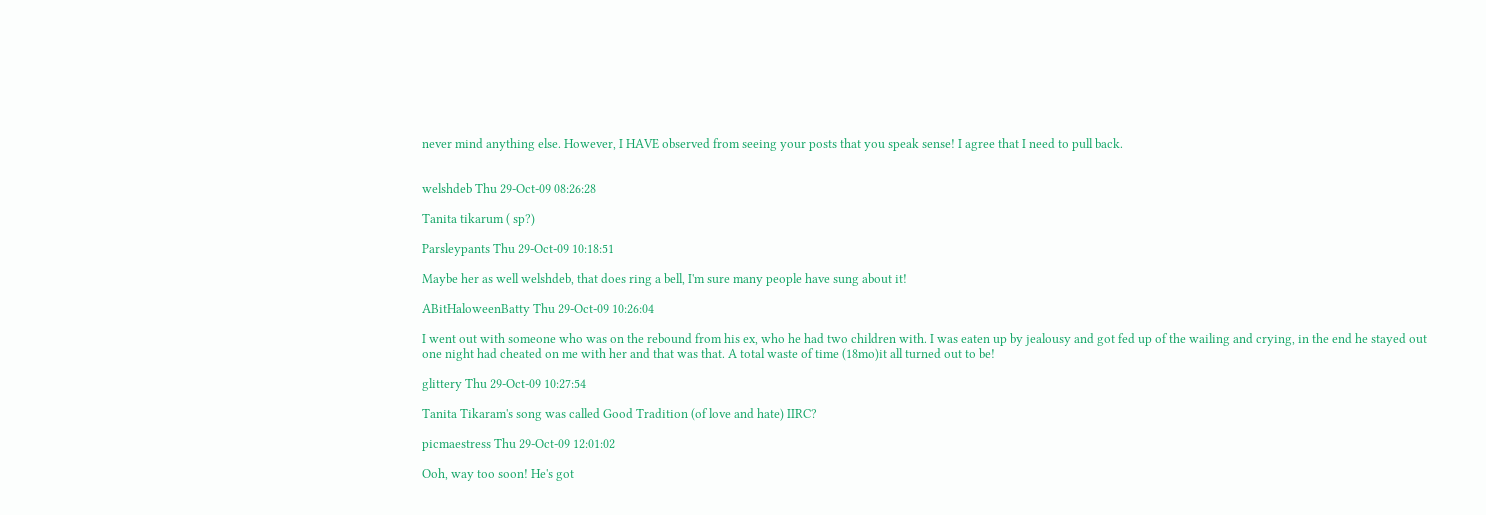never mind anything else. However, I HAVE observed from seeing your posts that you speak sense! I agree that I need to pull back.


welshdeb Thu 29-Oct-09 08:26:28

Tanita tikarum ( sp?)

Parsleypants Thu 29-Oct-09 10:18:51

Maybe her as well welshdeb, that does ring a bell, I'm sure many people have sung about it!

ABitHaloweenBatty Thu 29-Oct-09 10:26:04

I went out with someone who was on the rebound from his ex, who he had two children with. I was eaten up by jealousy and got fed up of the wailing and crying, in the end he stayed out one night had cheated on me with her and that was that. A total waste of time (18mo)it all turned out to be!

glittery Thu 29-Oct-09 10:27:54

Tanita Tikaram's song was called Good Tradition (of love and hate) IIRC?

picmaestress Thu 29-Oct-09 12:01:02

Ooh, way too soon! He's got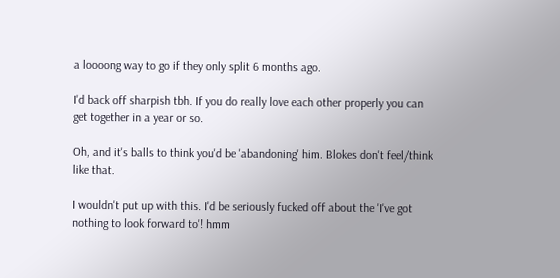a loooong way to go if they only split 6 months ago.

I'd back off sharpish tbh. If you do really love each other properly you can get together in a year or so.

Oh, and it's balls to think you'd be 'abandoning' him. Blokes don't feel/think like that.

I wouldn't put up with this. I'd be seriously fucked off about the 'I've got nothing to look forward to'! hmm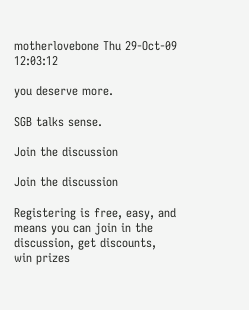motherlovebone Thu 29-Oct-09 12:03:12

you deserve more.

SGB talks sense.

Join the discussion

Join the discussion

Registering is free, easy, and means you can join in the discussion, get discounts, win prizes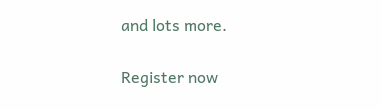and lots more.

Register now